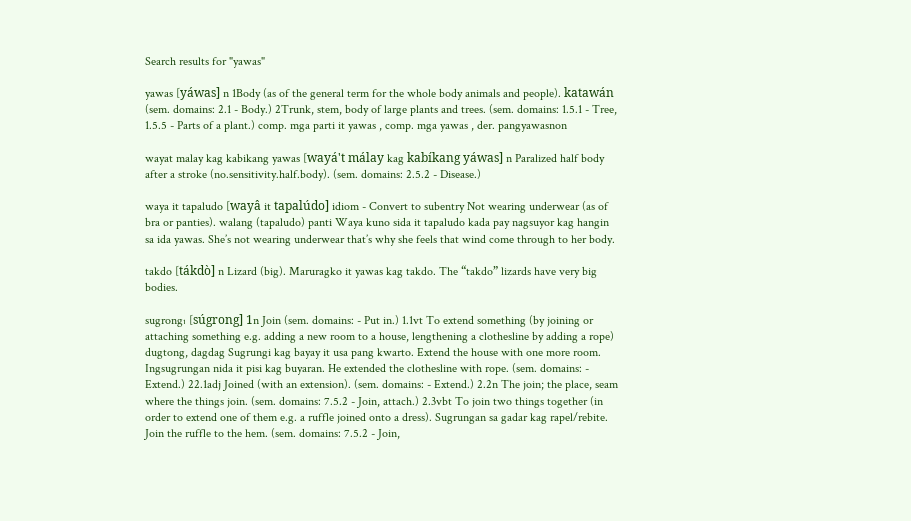Search results for "yawas"

yawas [yáwas] n 1Body (as of the general term for the whole body animals and people). katawán (sem. domains: 2.1 - Body.) 2Trunk, stem, body of large plants and trees. (sem. domains: 1.5.1 - Tree, 1.5.5 - Parts of a plant.) comp. mga parti it yawas , comp. mga yawas , der. pangyawasnon

wayat malay kag kabikang yawas [wayá't málay kag kabíkang yáwas] n Paralized half body after a stroke (no.sensitivity.half.body). (sem. domains: 2.5.2 - Disease.)

waya it tapaludo [wayâ it tapalúdo] idiom - Convert to subentry Not wearing underwear (as of bra or panties). walang (tapaludo) panti Waya kuno sida it tapaludo kada pay nagsuyor kag hangin sa ida yawas. She’s not wearing underwear that’s why she feels that wind come through to her body.

takdo [tákdò] n Lizard (big). Maruragko it yawas kag takdo. The “takdo” lizards have very big bodies.

sugrong₁ [súgrong] 1n Join (sem. domains: - Put in.) 1.1vt To extend something (by joining or attaching something e.g. adding a new room to a house, lengthening a clothesline by adding a rope) dugtong, dagdag Sugrungi kag bayay it usa pang kwarto. Extend the house with one more room. Ingsugrungan nida it pisi kag buyaran. He extended the clothesline with rope. (sem. domains: - Extend.) 22.1adj Joined (with an extension). (sem. domains: - Extend.) 2.2n The join; the place, seam where the things join. (sem. domains: 7.5.2 - Join, attach.) 2.3vbt To join two things together (in order to extend one of them e.g. a ruffle joined onto a dress). Sugrungan sa gadar kag rapel/rebite. Join the ruffle to the hem. (sem. domains: 7.5.2 - Join,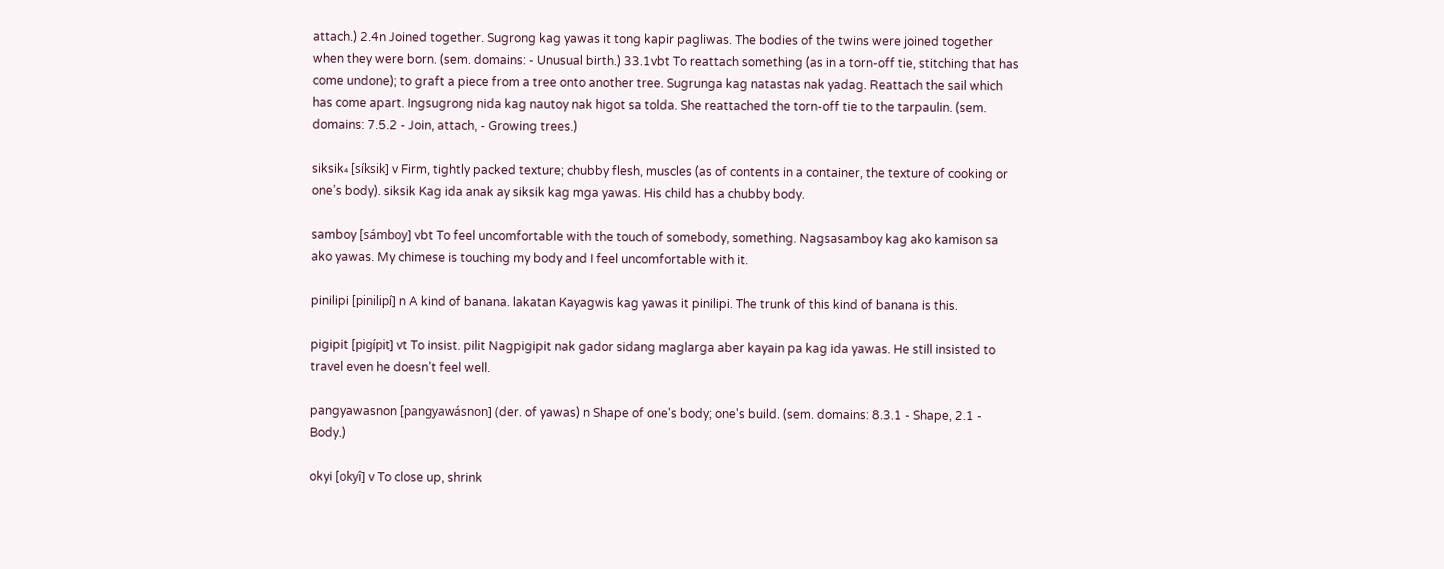attach.) 2.4n Joined together. Sugrong kag yawas it tong kapir pagliwas. The bodies of the twins were joined together when they were born. (sem. domains: - Unusual birth.) 33.1vbt To reattach something (as in a torn-off tie, stitching that has come undone); to graft a piece from a tree onto another tree. Sugrunga kag natastas nak yadag. Reattach the sail which has come apart. Ingsugrong nida kag nautoy nak higot sa tolda. She reattached the torn-off tie to the tarpaulin. (sem. domains: 7.5.2 - Join, attach, - Growing trees.)

siksik₄ [síksik] v Firm, tightly packed texture; chubby flesh, muscles (as of contents in a container, the texture of cooking or one’s body). siksik Kag ida anak ay siksik kag mga yawas. His child has a chubby body.

samboy [sámboy] vbt To feel uncomfortable with the touch of somebody, something. Nagsasamboy kag ako kamison sa ako yawas. My chimese is touching my body and I feel uncomfortable with it.

pinilipi [pinilipí] n A kind of banana. lakatan Kayagwis kag yawas it pinilipi. The trunk of this kind of banana is this.

pigipit [pigípit] vt To insist. pilit Nagpigipit nak gador sidang maglarga aber kayain pa kag ida yawas. He still insisted to travel even he doesn’t feel well.

pangyawasnon [pangyawásnon] (der. of yawas) n Shape of one's body; one's build. (sem. domains: 8.3.1 - Shape, 2.1 - Body.)

okyi [okyî] v To close up, shrink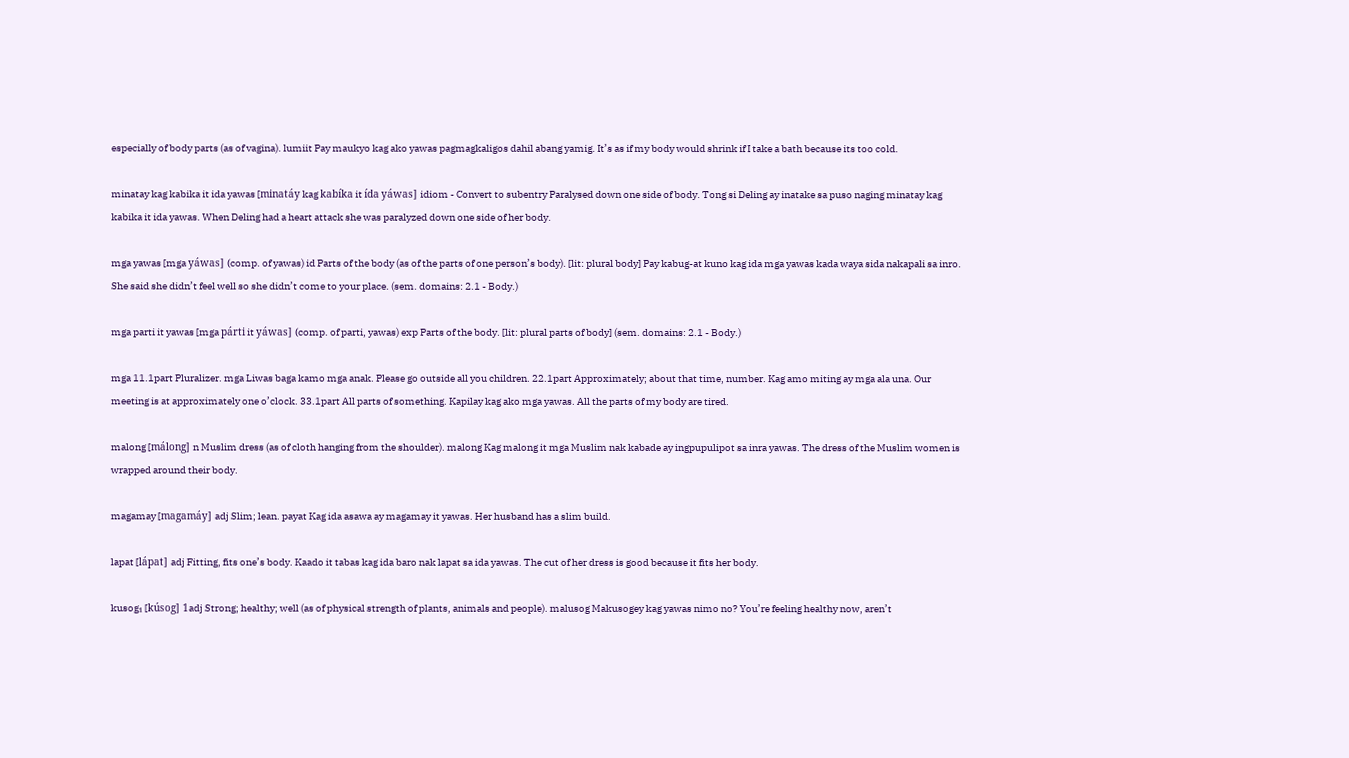especially of body parts (as of vagina). lumiit Pay maukyo kag ako yawas pagmagkaligos dahil abang yamig. It’s as if my body would shrink if I take a bath because its too cold.

minatay kag kabika it ida yawas [minatáy kag kabíka it ída yáwas] idiom - Convert to subentry Paralysed down one side of body. Tong si Deling ay inatake sa puso naging minatay kag kabika it ida yawas. When Deling had a heart attack she was paralyzed down one side of her body.

mga yawas [mga yáwas] (comp. of yawas) id Parts of the body (as of the parts of one person’s body). [lit: plural body] Pay kabug-at kuno kag ida mga yawas kada waya sida nakapali sa inro. She said she didn’t feel well so she didn’t come to your place. (sem. domains: 2.1 - Body.)

mga parti it yawas [mga párti it yáwas] (comp. of parti, yawas) exp Parts of the body. [lit: plural parts of body] (sem. domains: 2.1 - Body.)

mga 11.1part Pluralizer. mga Liwas baga kamo mga anak. Please go outside all you children. 22.1part Approximately; about that time, number. Kag amo miting ay mga ala una. Our meeting is at approximately one o’clock. 33.1part All parts of something. Kapilay kag ako mga yawas. All the parts of my body are tired.

malong [málong] n Muslim dress (as of cloth hanging from the shoulder). malong Kag malong it mga Muslim nak kabade ay ingpupulipot sa inra yawas. The dress of the Muslim women is wrapped around their body.

magamay [magamáy] adj Slim; lean. payat Kag ida asawa ay magamay it yawas. Her husband has a slim build.

lapat [lápat] adj Fitting, fits one’s body. Kaado it tabas kag ida baro nak lapat sa ida yawas. The cut of her dress is good because it fits her body.

kusog₁ [kúsog] 1adj Strong; healthy; well (as of physical strength of plants, animals and people). malusog Makusogey kag yawas nimo no? You’re feeling healthy now, aren’t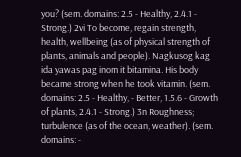you? (sem. domains: 2.5 - Healthy, 2.4.1 - Strong.) 2vi To become, regain strength, health, wellbeing (as of physical strength of plants, animals and people). Nagkusog kag ida yawas pag inom it bitamina. His body became strong when he took vitamin. (sem. domains: 2.5 - Healthy, - Better, 1.5.6 - Growth of plants, 2.4.1 - Strong.) 3n Roughness; turbulence (as of the ocean, weather). (sem. domains: -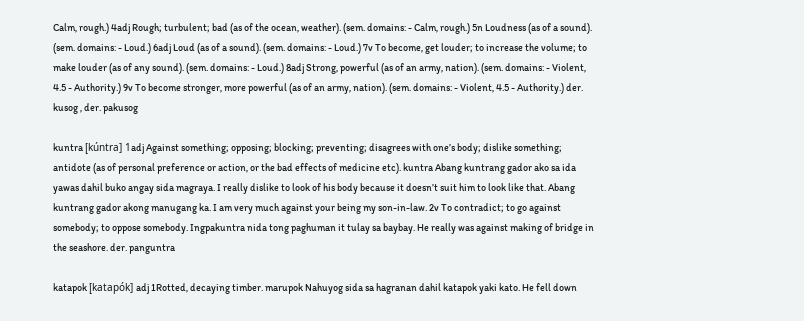Calm, rough.) 4adj Rough; turbulent; bad (as of the ocean, weather). (sem. domains: - Calm, rough.) 5n Loudness (as of a sound). (sem. domains: - Loud.) 6adj Loud (as of a sound). (sem. domains: - Loud.) 7v To become, get louder; to increase the volume; to make louder (as of any sound). (sem. domains: - Loud.) 8adj Strong, powerful (as of an army, nation). (sem. domains: - Violent, 4.5 - Authority.) 9v To become stronger, more powerful (as of an army, nation). (sem. domains: - Violent, 4.5 - Authority.) der. kusog , der. pakusog

kuntra [kúntra] 1adj Against something; opposing; blocking; preventing; disagrees with one’s body; dislike something; antidote (as of personal preference or action, or the bad effects of medicine etc). kuntra Abang kuntrang gador ako sa ida yawas dahil buko angay sida magraya. I really dislike to look of his body because it doesn’t suit him to look like that. Abang kuntrang gador akong manugang ka. I am very much against your being my son-in-law. 2v To contradict; to go against somebody; to oppose somebody. Ingpakuntra nida tong paghuman it tulay sa baybay. He really was against making of bridge in the seashore. der. panguntra

katapok [katapók] adj 1Rotted, decaying timber. marupok Nahuyog sida sa hagranan dahil katapok yaki kato. He fell down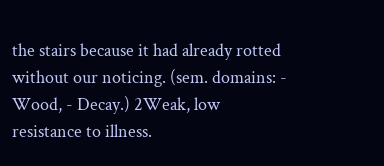the stairs because it had already rotted without our noticing. (sem. domains: - Wood, - Decay.) 2Weak, low resistance to illness.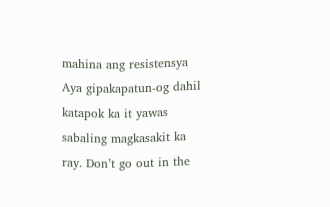mahina ang resistensya Aya gipakapatun-og dahil katapok ka it yawas sabaling magkasakit ka ray. Don’t go out in the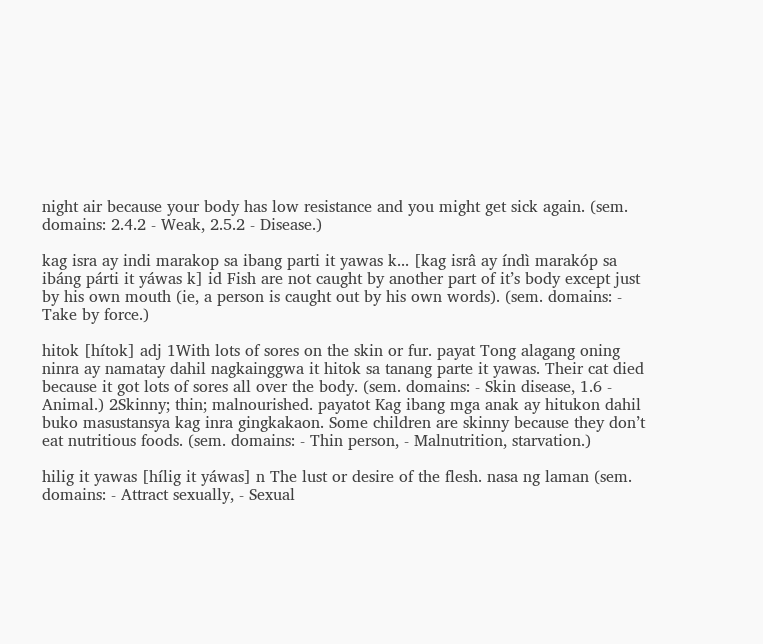night air because your body has low resistance and you might get sick again. (sem. domains: 2.4.2 - Weak, 2.5.2 - Disease.)

kag isra ay indi marakop sa ibang parti it yawas k... [kag isrâ ay índì marakóp sa ibáng párti it yáwas k] id Fish are not caught by another part of it’s body except just by his own mouth (ie, a person is caught out by his own words). (sem. domains: - Take by force.)

hitok [hítok] adj 1With lots of sores on the skin or fur. payat Tong alagang oning ninra ay namatay dahil nagkainggwa it hitok sa tanang parte it yawas. Their cat died because it got lots of sores all over the body. (sem. domains: - Skin disease, 1.6 - Animal.) 2Skinny; thin; malnourished. payatot Kag ibang mga anak ay hitukon dahil buko masustansya kag inra gingkakaon. Some children are skinny because they don’t eat nutritious foods. (sem. domains: - Thin person, - Malnutrition, starvation.)

hilig it yawas [hílig it yáwas] n The lust or desire of the flesh. nasa ng laman (sem. domains: - Attract sexually, - Sexual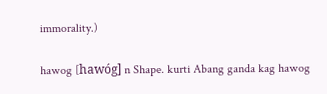immorality.)

hawog [hawóg] n Shape. kurti Abang ganda kag hawog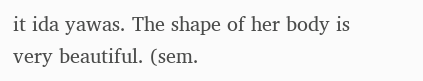it ida yawas. The shape of her body is very beautiful. (sem.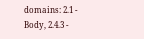domains: 2.1 - Body, 2.4.3 -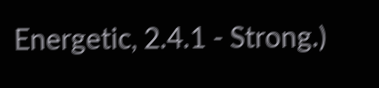Energetic, 2.4.1 - Strong.)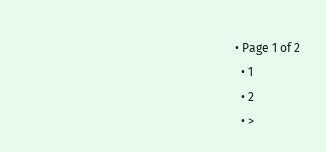• Page 1 of 2
  • 1
  • 2
  • >